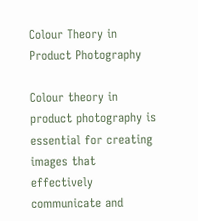Colour Theory in Product Photography

Colour theory in product photography is essential for creating images that effectively communicate and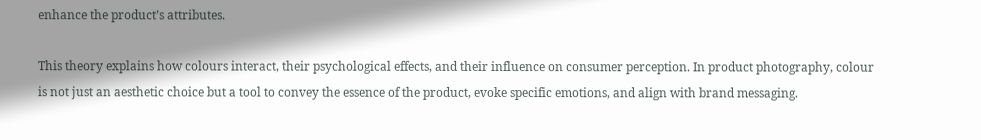enhance the product’s attributes.

This theory explains how colours interact, their psychological effects, and their influence on consumer perception. In product photography, colour is not just an aesthetic choice but a tool to convey the essence of the product, evoke specific emotions, and align with brand messaging.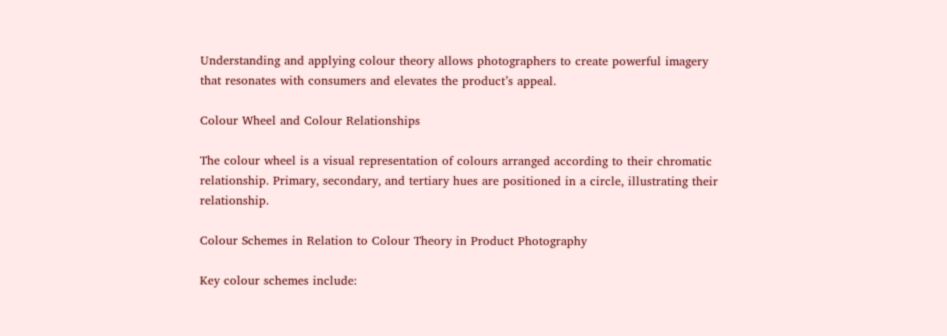Understanding and applying colour theory allows photographers to create powerful imagery that resonates with consumers and elevates the product’s appeal.

Colour Wheel and Colour Relationships

The colour wheel is a visual representation of colours arranged according to their chromatic relationship. Primary, secondary, and tertiary hues are positioned in a circle, illustrating their relationship.

Colour Schemes in Relation to Colour Theory in Product Photography

Key colour schemes include: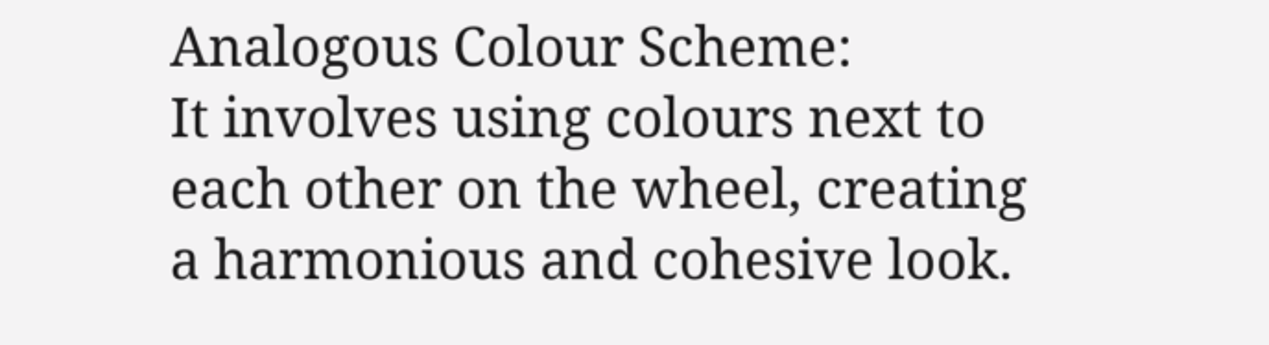Analogous Colour Scheme:
It involves using colours next to each other on the wheel, creating a harmonious and cohesive look.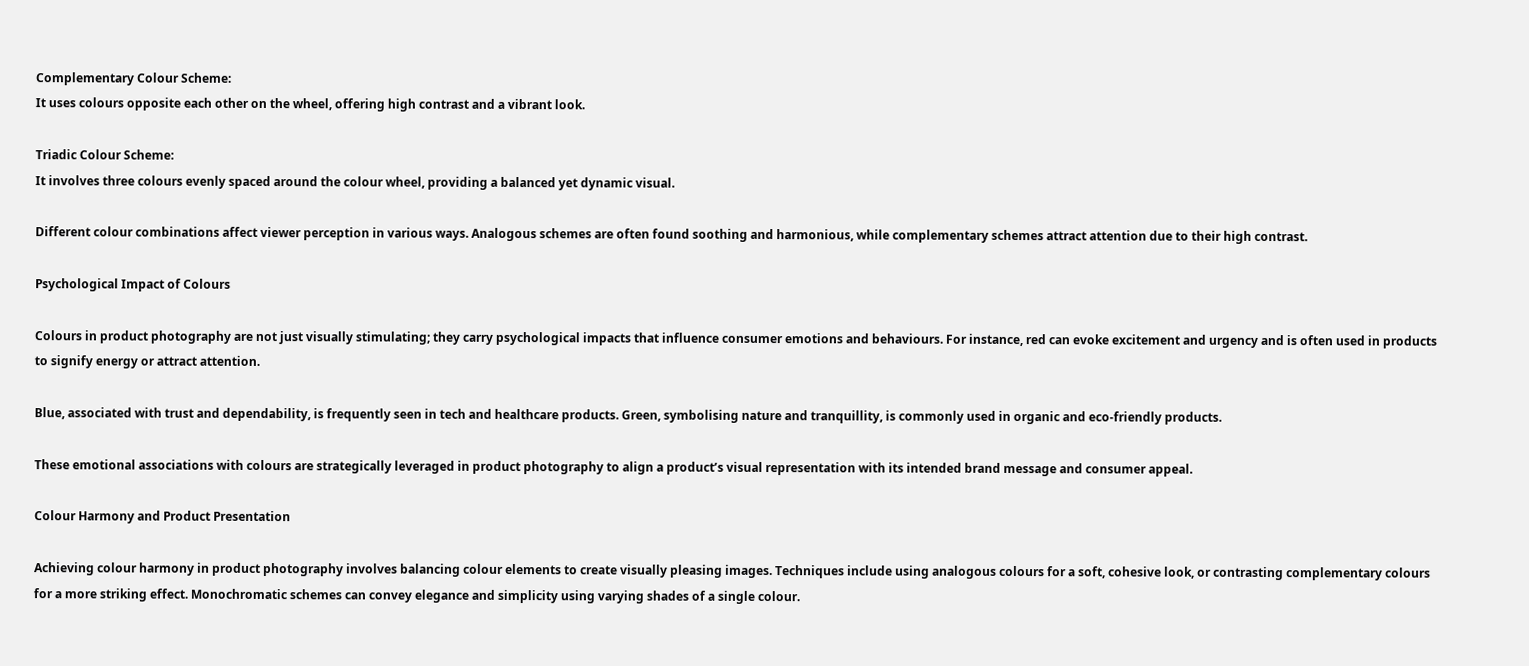Complementary Colour Scheme:
It uses colours opposite each other on the wheel, offering high contrast and a vibrant look.

Triadic Colour Scheme:
It involves three colours evenly spaced around the colour wheel, providing a balanced yet dynamic visual.

Different colour combinations affect viewer perception in various ways. Analogous schemes are often found soothing and harmonious, while complementary schemes attract attention due to their high contrast.

Psychological Impact of Colours

Colours in product photography are not just visually stimulating; they carry psychological impacts that influence consumer emotions and behaviours. For instance, red can evoke excitement and urgency and is often used in products to signify energy or attract attention.

Blue, associated with trust and dependability, is frequently seen in tech and healthcare products. Green, symbolising nature and tranquillity, is commonly used in organic and eco-friendly products.

These emotional associations with colours are strategically leveraged in product photography to align a product’s visual representation with its intended brand message and consumer appeal.

Colour Harmony and Product Presentation

Achieving colour harmony in product photography involves balancing colour elements to create visually pleasing images. Techniques include using analogous colours for a soft, cohesive look, or contrasting complementary colours for a more striking effect. Monochromatic schemes can convey elegance and simplicity using varying shades of a single colour.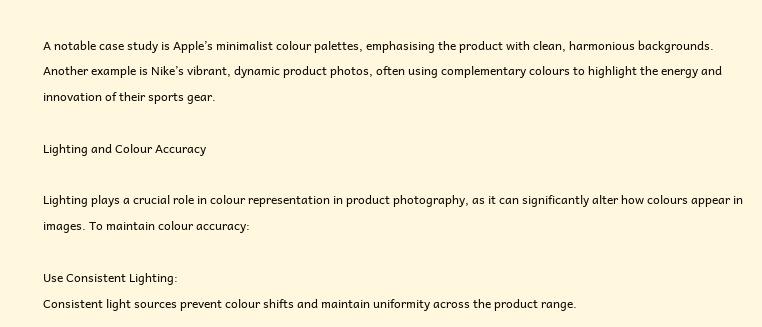A notable case study is Apple’s minimalist colour palettes, emphasising the product with clean, harmonious backgrounds. Another example is Nike’s vibrant, dynamic product photos, often using complementary colours to highlight the energy and innovation of their sports gear.

Lighting and Colour Accuracy

Lighting plays a crucial role in colour representation in product photography, as it can significantly alter how colours appear in images. To maintain colour accuracy:

Use Consistent Lighting:
Consistent light sources prevent colour shifts and maintain uniformity across the product range.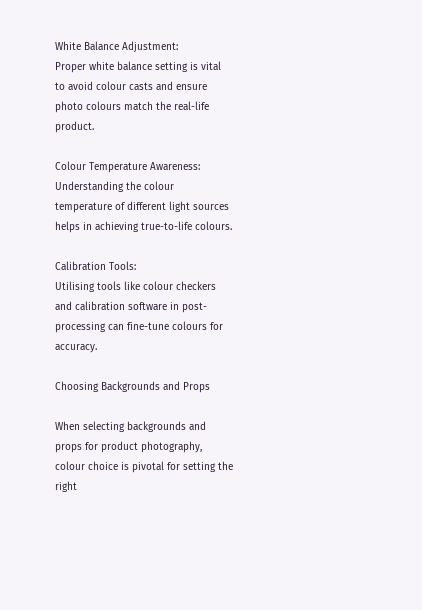White Balance Adjustment:
Proper white balance setting is vital to avoid colour casts and ensure photo colours match the real-life product.

Colour Temperature Awareness:
Understanding the colour temperature of different light sources helps in achieving true-to-life colours.

Calibration Tools:
Utilising tools like colour checkers and calibration software in post-processing can fine-tune colours for accuracy.

Choosing Backgrounds and Props

When selecting backgrounds and props for product photography, colour choice is pivotal for setting the right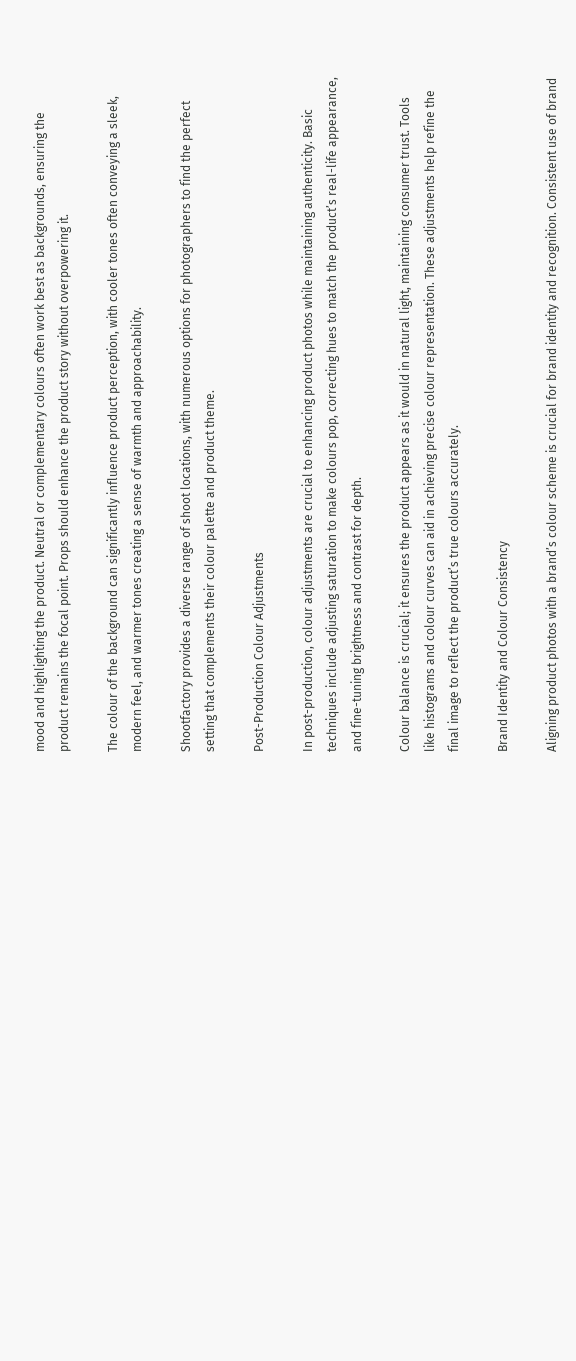mood and highlighting the product. Neutral or complementary colours often work best as backgrounds, ensuring the product remains the focal point. Props should enhance the product story without overpowering it.

The colour of the background can significantly influence product perception, with cooler tones often conveying a sleek, modern feel, and warmer tones creating a sense of warmth and approachability.

Shootfactory provides a diverse range of shoot locations, with numerous options for photographers to find the perfect setting that complements their colour palette and product theme.

Post-Production Colour Adjustments

In post-production, colour adjustments are crucial to enhancing product photos while maintaining authenticity. Basic techniques include adjusting saturation to make colours pop, correcting hues to match the product’s real-life appearance, and fine-tuning brightness and contrast for depth.

Colour balance is crucial; it ensures the product appears as it would in natural light, maintaining consumer trust. Tools like histograms and colour curves can aid in achieving precise colour representation. These adjustments help refine the final image to reflect the product’s true colours accurately.

Brand Identity and Colour Consistency

Aligning product photos with a brand’s colour scheme is crucial for brand identity and recognition. Consistent use of brand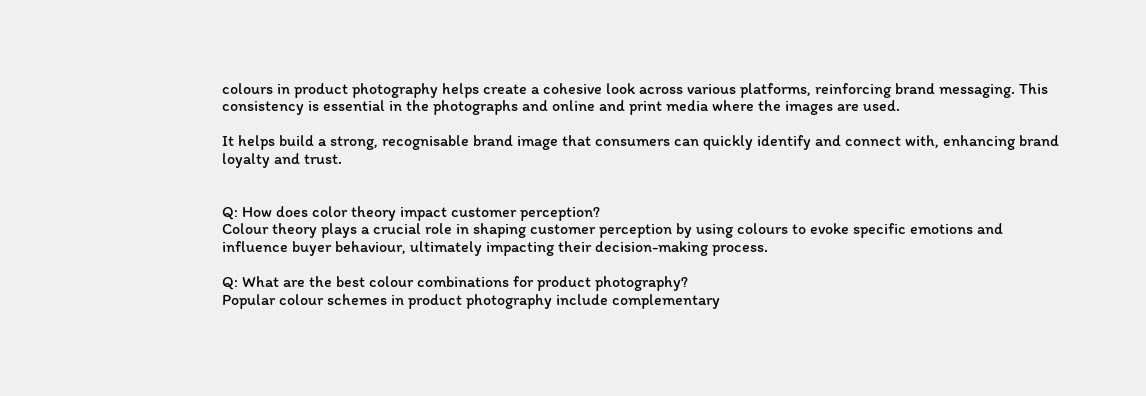colours in product photography helps create a cohesive look across various platforms, reinforcing brand messaging. This consistency is essential in the photographs and online and print media where the images are used.

It helps build a strong, recognisable brand image that consumers can quickly identify and connect with, enhancing brand loyalty and trust.


Q: How does color theory impact customer perception?
Colour theory plays a crucial role in shaping customer perception by using colours to evoke specific emotions and influence buyer behaviour, ultimately impacting their decision-making process.

Q: What are the best colour combinations for product photography?
Popular colour schemes in product photography include complementary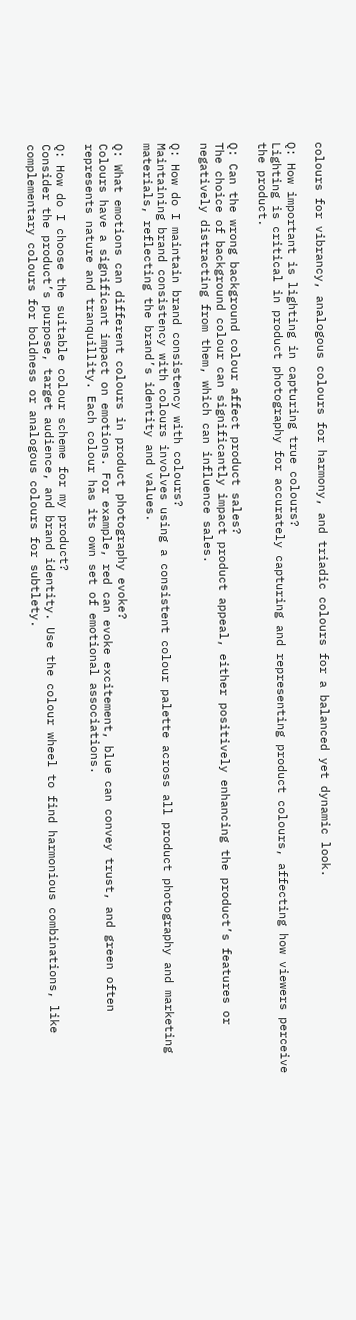colours for vibrancy, analogous colours for harmony, and triadic colours for a balanced yet dynamic look.

Q: How important is lighting in capturing true colours?
Lighting is critical in product photography for accurately capturing and representing product colours, affecting how viewers perceive the product.

Q: Can the wrong background colour affect product sales?
The choice of background colour can significantly impact product appeal, either positively enhancing the product’s features or negatively distracting from them, which can influence sales.

Q: How do I maintain brand consistency with colours?
Maintaining brand consistency with colours involves using a consistent colour palette across all product photography and marketing materials, reflecting the brand’s identity and values.

Q: What emotions can different colours in product photography evoke?
Colours have a significant impact on emotions. For example, red can evoke excitement, blue can convey trust, and green often represents nature and tranquillity. Each colour has its own set of emotional associations.

Q: How do I choose the suitable colour scheme for my product?
Consider the product’s purpose, target audience, and brand identity. Use the colour wheel to find harmonious combinations, like complementary colours for boldness or analogous colours for subtlety.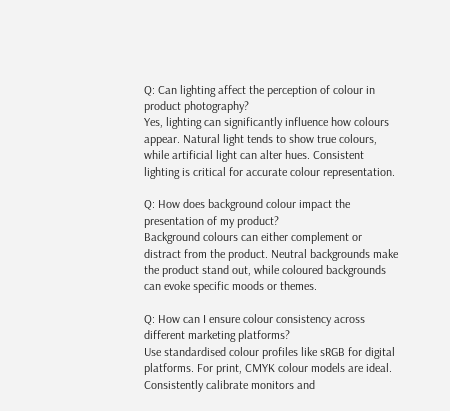Q: Can lighting affect the perception of colour in product photography?
Yes, lighting can significantly influence how colours appear. Natural light tends to show true colours, while artificial light can alter hues. Consistent lighting is critical for accurate colour representation.

Q: How does background colour impact the presentation of my product?
Background colours can either complement or distract from the product. Neutral backgrounds make the product stand out, while coloured backgrounds can evoke specific moods or themes.

Q: How can I ensure colour consistency across different marketing platforms?
Use standardised colour profiles like sRGB for digital platforms. For print, CMYK colour models are ideal. Consistently calibrate monitors and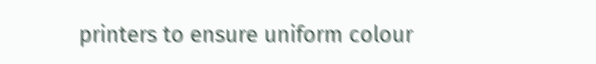printers to ensure uniform colour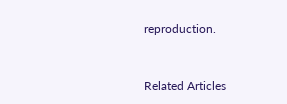reproduction.


Related Articles